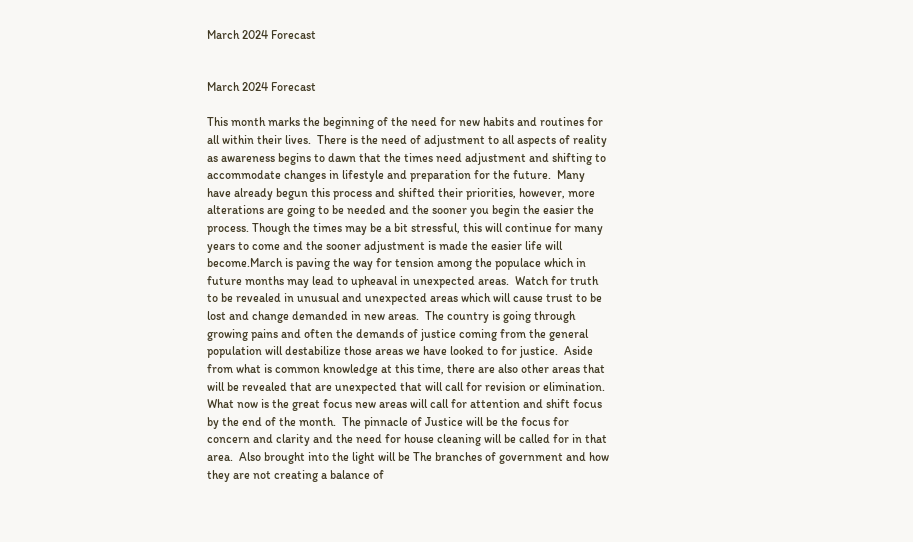March 2024 Forecast


March 2024 Forecast

This month marks the beginning of the need for new habits and routines for all within their lives.  There is the need of adjustment to all aspects of reality as awareness begins to dawn that the times need adjustment and shifting to accommodate changes in lifestyle and preparation for the future.  Many have already begun this process and shifted their priorities, however, more alterations are going to be needed and the sooner you begin the easier the process. Though the times may be a bit stressful, this will continue for many years to come and the sooner adjustment is made the easier life will become.March is paving the way for tension among the populace which in future months may lead to upheaval in unexpected areas.  Watch for truth to be revealed in unusual and unexpected areas which will cause trust to be lost and change demanded in new areas.  The country is going through growing pains and often the demands of justice coming from the general population will destabilize those areas we have looked to for justice.  Aside from what is common knowledge at this time, there are also other areas that will be revealed that are unexpected that will call for revision or elimination.  What now is the great focus new areas will call for attention and shift focus by the end of the month.  The pinnacle of Justice will be the focus for concern and clarity and the need for house cleaning will be called for in that area.  Also brought into the light will be The branches of government and how they are not creating a balance of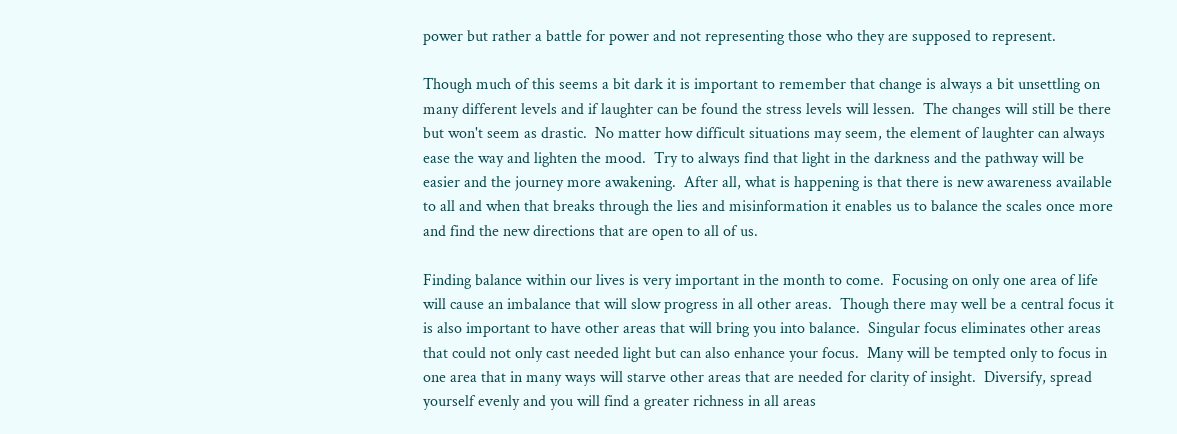power but rather a battle for power and not representing those who they are supposed to represent.

Though much of this seems a bit dark it is important to remember that change is always a bit unsettling on many different levels and if laughter can be found the stress levels will lessen.  The changes will still be there but won't seem as drastic.  No matter how difficult situations may seem, the element of laughter can always ease the way and lighten the mood.  Try to always find that light in the darkness and the pathway will be easier and the journey more awakening.  After all, what is happening is that there is new awareness available to all and when that breaks through the lies and misinformation it enables us to balance the scales once more and find the new directions that are open to all of us.

Finding balance within our lives is very important in the month to come.  Focusing on only one area of life will cause an imbalance that will slow progress in all other areas.  Though there may well be a central focus it is also important to have other areas that will bring you into balance.  Singular focus eliminates other areas that could not only cast needed light but can also enhance your focus.  Many will be tempted only to focus in one area that in many ways will starve other areas that are needed for clarity of insight.  Diversify, spread yourself evenly and you will find a greater richness in all areas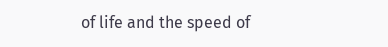of life and the speed of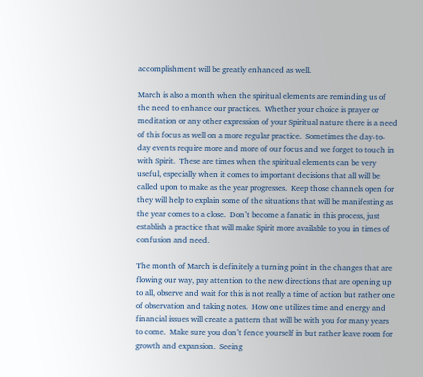accomplishment will be greatly enhanced as well.

March is also a month when the spiritual elements are reminding us of the need to enhance our practices.  Whether your choice is prayer or meditation or any other expression of your Spiritual nature there is a need of this focus as well on a more regular practice.  Sometimes the day-to-day events require more and more of our focus and we forget to touch in with Spirit.  These are times when the spiritual elements can be very useful, especially when it comes to important decisions that all will be called upon to make as the year progresses.  Keep those channels open for they will help to explain some of the situations that will be manifesting as the year comes to a close.  Don’t become a fanatic in this process, just establish a practice that will make Spirit more available to you in times of confusion and need.

The month of March is definitely a turning point in the changes that are flowing our way, pay attention to the new directions that are opening up to all, observe and wait for this is not really a time of action but rather one of observation and taking notes.  How one utilizes time and energy and financial issues will create a pattern that will be with you for many years to come.  Make sure you don’t fence yourself in but rather leave room for growth and expansion.  Seeing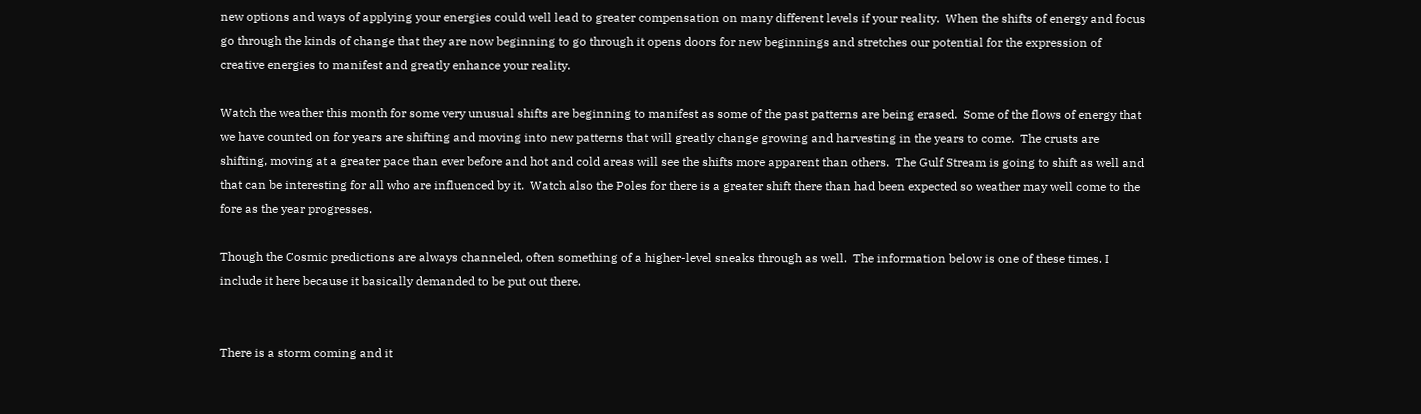new options and ways of applying your energies could well lead to greater compensation on many different levels if your reality.  When the shifts of energy and focus go through the kinds of change that they are now beginning to go through it opens doors for new beginnings and stretches our potential for the expression of creative energies to manifest and greatly enhance your reality.

Watch the weather this month for some very unusual shifts are beginning to manifest as some of the past patterns are being erased.  Some of the flows of energy that we have counted on for years are shifting and moving into new patterns that will greatly change growing and harvesting in the years to come.  The crusts are shifting, moving at a greater pace than ever before and hot and cold areas will see the shifts more apparent than others.  The Gulf Stream is going to shift as well and that can be interesting for all who are influenced by it.  Watch also the Poles for there is a greater shift there than had been expected so weather may well come to the fore as the year progresses.

Though the Cosmic predictions are always channeled, often something of a higher-level sneaks through as well.  The information below is one of these times. I include it here because it basically demanded to be put out there.


There is a storm coming and it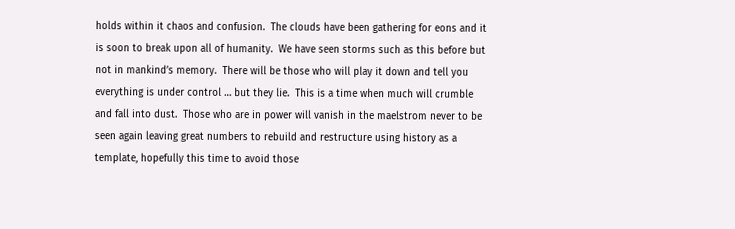holds within it chaos and confusion.  The clouds have been gathering for eons and it is soon to break upon all of humanity.  We have seen storms such as this before but not in mankind’s memory.  There will be those who will play it down and tell you everything is under control … but they lie.  This is a time when much will crumble and fall into dust.  Those who are in power will vanish in the maelstrom never to be seen again leaving great numbers to rebuild and restructure using history as a template, hopefully this time to avoid those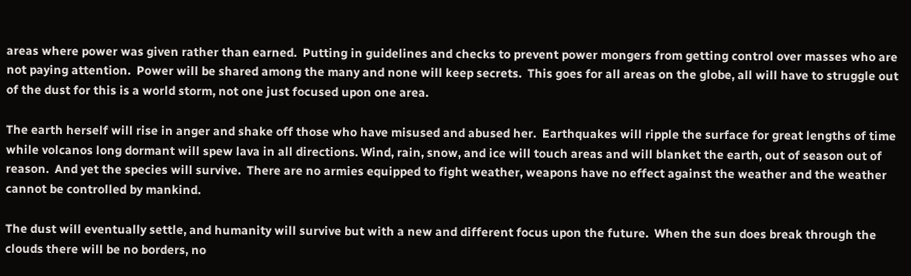areas where power was given rather than earned.  Putting in guidelines and checks to prevent power mongers from getting control over masses who are not paying attention.  Power will be shared among the many and none will keep secrets.  This goes for all areas on the globe, all will have to struggle out of the dust for this is a world storm, not one just focused upon one area.

The earth herself will rise in anger and shake off those who have misused and abused her.  Earthquakes will ripple the surface for great lengths of time while volcanos long dormant will spew lava in all directions. Wind, rain, snow, and ice will touch areas and will blanket the earth, out of season out of reason.  And yet the species will survive.  There are no armies equipped to fight weather, weapons have no effect against the weather and the weather cannot be controlled by mankind.

The dust will eventually settle, and humanity will survive but with a new and different focus upon the future.  When the sun does break through the clouds there will be no borders, no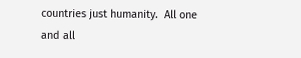countries just humanity.  All one and all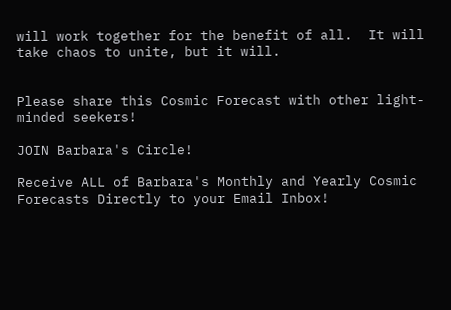will work together for the benefit of all.  It will take chaos to unite, but it will.


Please share this Cosmic Forecast with other light-minded seekers!

JOIN Barbara's Circle!

Receive ALL of Barbara's Monthly and Yearly Cosmic Forecasts Directly to your Email Inbox!